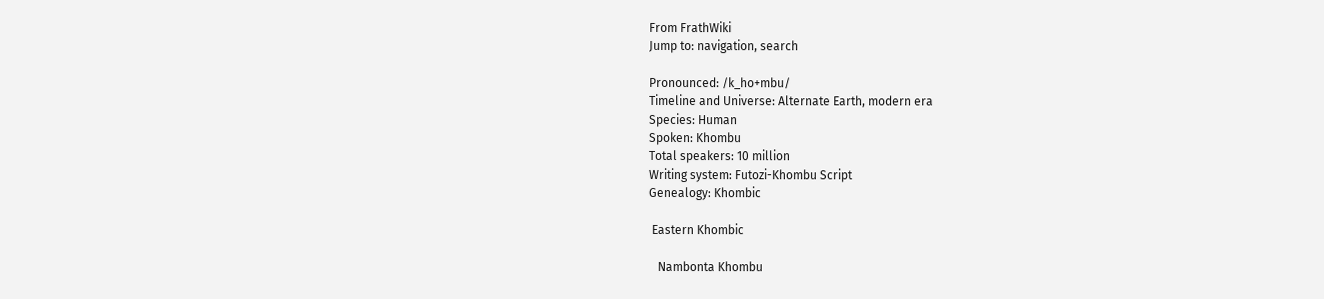From FrathWiki
Jump to: navigation, search

Pronounced: /k_ho+mbu/
Timeline and Universe: Alternate Earth, modern era
Species: Human
Spoken: Khombu
Total speakers: 10 million
Writing system: Futozi-Khombu Script
Genealogy: Khombic

 Eastern Khombic

   Nambonta Khombu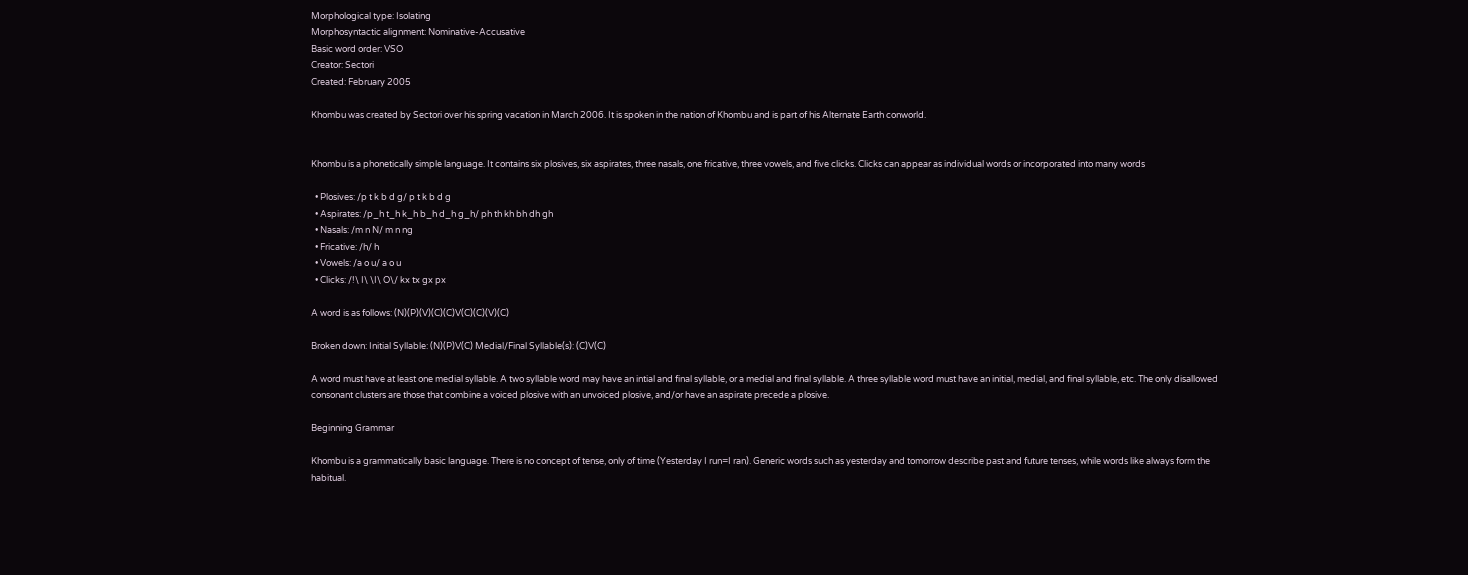Morphological type: Isolating
Morphosyntactic alignment: Nominative-Accusative
Basic word order: VSO
Creator: Sectori
Created: February 2005

Khombu was created by Sectori over his spring vacation in March 2006. It is spoken in the nation of Khombu and is part of his Alternate Earth conworld.


Khombu is a phonetically simple language. It contains six plosives, six aspirates, three nasals, one fricative, three vowels, and five clicks. Clicks can appear as individual words or incorporated into many words

  • Plosives: /p t k b d g/ p t k b d g
  • Aspirates: /p_h t_h k_h b_h d_h g_h/ ph th kh bh dh gh
  • Nasals: /m n N/ m n ng
  • Fricative: /h/ h
  • Vowels: /a o u/ a o u
  • Clicks: /!\ I\ \I\ O\/ kx tx gx px

A word is as follows: (N)(P)(V)(C)(C)V(C)(C)(V)(C)

Broken down: Initial Syllable: (N)(P)V(C) Medial/Final Syllable(s): (C)V(C)

A word must have at least one medial syllable. A two syllable word may have an intial and final syllable, or a medial and final syllable. A three syllable word must have an initial, medial, and final syllable, etc. The only disallowed consonant clusters are those that combine a voiced plosive with an unvoiced plosive, and/or have an aspirate precede a plosive.

Beginning Grammar

Khombu is a grammatically basic language. There is no concept of tense, only of time (Yesterday I run=I ran). Generic words such as yesterday and tomorrow describe past and future tenses, while words like always form the habitual.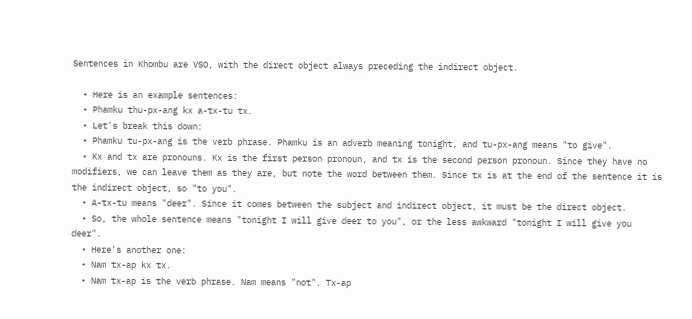Sentences in Khombu are VSO, with the direct object always preceding the indirect object.

  • Here is an example sentences:
  • Phamku thu-px-ang kx a-tx-tu tx.
  • Let's break this down:
  • Phamku tu-px-ang is the verb phrase. Phamku is an adverb meaning tonight, and tu-px-ang means "to give".
  • Kx and tx are pronouns. Kx is the first person pronoun, and tx is the second person pronoun. Since they have no modifiers, we can leave them as they are, but note the word between them. Since tx is at the end of the sentence it is the indirect object, so "to you".
  • A-tx-tu means "deer". Since it comes between the subject and indirect object, it must be the direct object.
  • So, the whole sentence means "tonight I will give deer to you", or the less awkward "tonight I will give you deer".
  • Here's another one:
  • Nam tx-ap kx tx.
  • Nam tx-ap is the verb phrase. Nam means "not". Tx-ap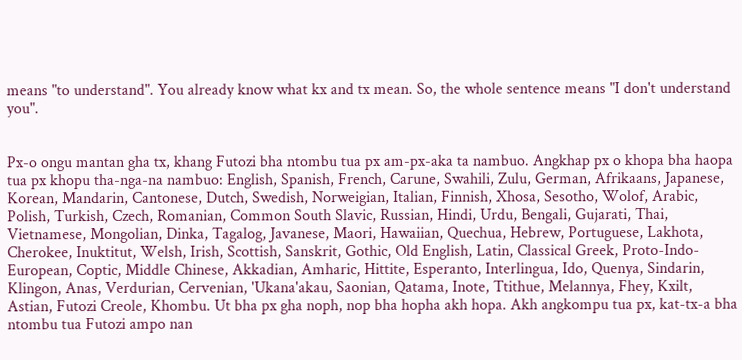means "to understand". You already know what kx and tx mean. So, the whole sentence means "I don't understand you".


Px-o ongu mantan gha tx, khang Futozi bha ntombu tua px am-px-aka ta nambuo. Angkhap px o khopa bha haopa tua px khopu tha-nga-na nambuo: English, Spanish, French, Carune, Swahili, Zulu, German, Afrikaans, Japanese, Korean, Mandarin, Cantonese, Dutch, Swedish, Norweigian, Italian, Finnish, Xhosa, Sesotho, Wolof, Arabic, Polish, Turkish, Czech, Romanian, Common South Slavic, Russian, Hindi, Urdu, Bengali, Gujarati, Thai, Vietnamese, Mongolian, Dinka, Tagalog, Javanese, Maori, Hawaiian, Quechua, Hebrew, Portuguese, Lakhota, Cherokee, Inuktitut, Welsh, Irish, Scottish, Sanskrit, Gothic, Old English, Latin, Classical Greek, Proto-Indo-European, Coptic, Middle Chinese, Akkadian, Amharic, Hittite, Esperanto, Interlingua, Ido, Quenya, Sindarin, Klingon, Anas, Verdurian, Cervenian, 'Ukana'akau, Saonian, Qatama, Inote, Ttithue, Melannya, Fhey, Kxilt, Astian, Futozi Creole, Khombu. Ut bha px gha noph, nop bha hopha akh hopa. Akh angkompu tua px, kat-tx-a bha ntombu tua Futozi ampo nan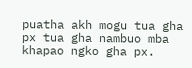puatha akh mogu tua gha px tua gha nambuo mba khapao ngko gha px.